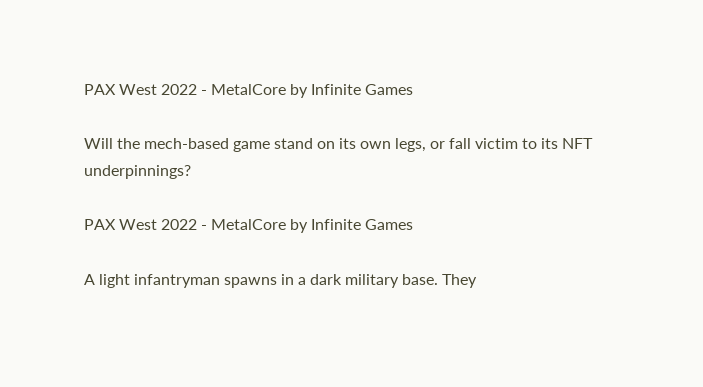PAX West 2022 - MetalCore by Infinite Games

Will the mech-based game stand on its own legs, or fall victim to its NFT underpinnings?

PAX West 2022 - MetalCore by Infinite Games

A light infantryman spawns in a dark military base. They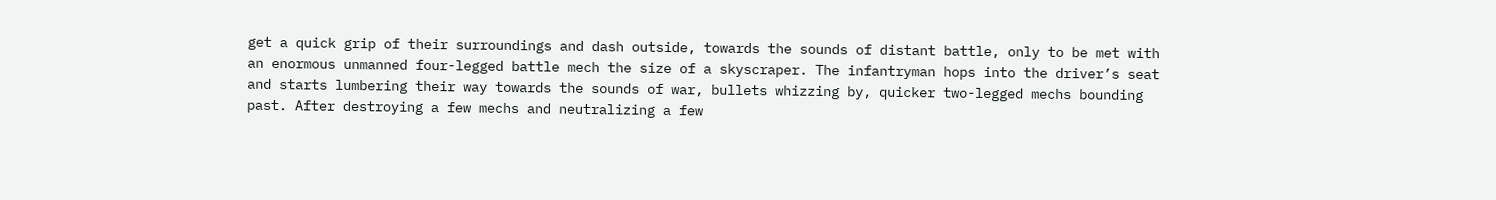get a quick grip of their surroundings and dash outside, towards the sounds of distant battle, only to be met with an enormous unmanned four-legged battle mech the size of a skyscraper. The infantryman hops into the driver’s seat and starts lumbering their way towards the sounds of war, bullets whizzing by, quicker two-legged mechs bounding past. After destroying a few mechs and neutralizing a few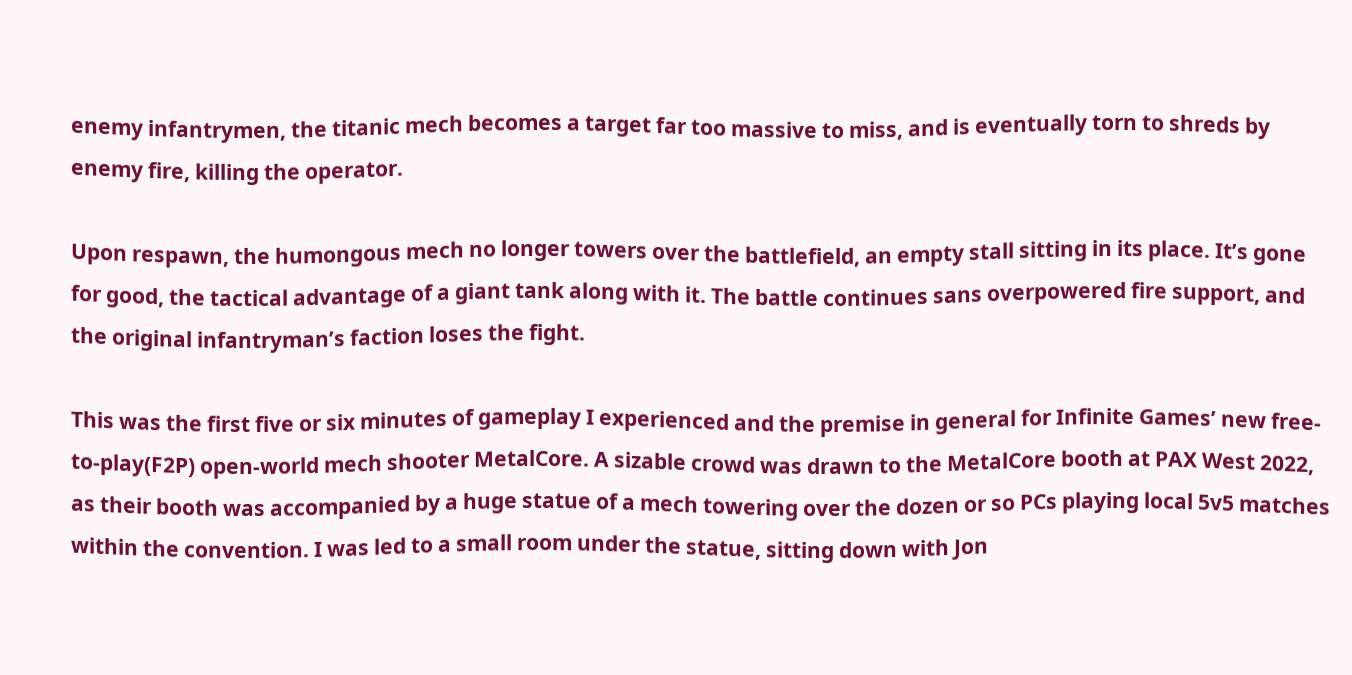enemy infantrymen, the titanic mech becomes a target far too massive to miss, and is eventually torn to shreds by enemy fire, killing the operator.

Upon respawn, the humongous mech no longer towers over the battlefield, an empty stall sitting in its place. It’s gone for good, the tactical advantage of a giant tank along with it. The battle continues sans overpowered fire support, and the original infantryman’s faction loses the fight.

This was the first five or six minutes of gameplay I experienced and the premise in general for Infinite Games’ new free-to-play(F2P) open-world mech shooter MetalCore. A sizable crowd was drawn to the MetalCore booth at PAX West 2022, as their booth was accompanied by a huge statue of a mech towering over the dozen or so PCs playing local 5v5 matches within the convention. I was led to a small room under the statue, sitting down with Jon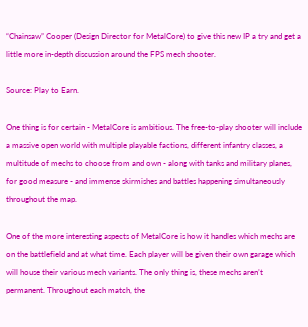“Chainsaw” Cooper (Design Director for MetalCore) to give this new IP a try and get a little more in-depth discussion around the FPS mech shooter.

Source: Play to Earn.

One thing is for certain - MetalCore is ambitious. The free-to-play shooter will include a massive open world with multiple playable factions, different infantry classes, a multitude of mechs to choose from and own - along with tanks and military planes, for good measure - and immense skirmishes and battles happening simultaneously throughout the map.

One of the more interesting aspects of MetalCore is how it handles which mechs are on the battlefield and at what time. Each player will be given their own garage which will house their various mech variants. The only thing is, these mechs aren’t permanent. Throughout each match, the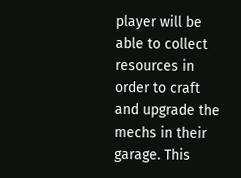player will be able to collect resources in order to craft and upgrade the mechs in their garage. This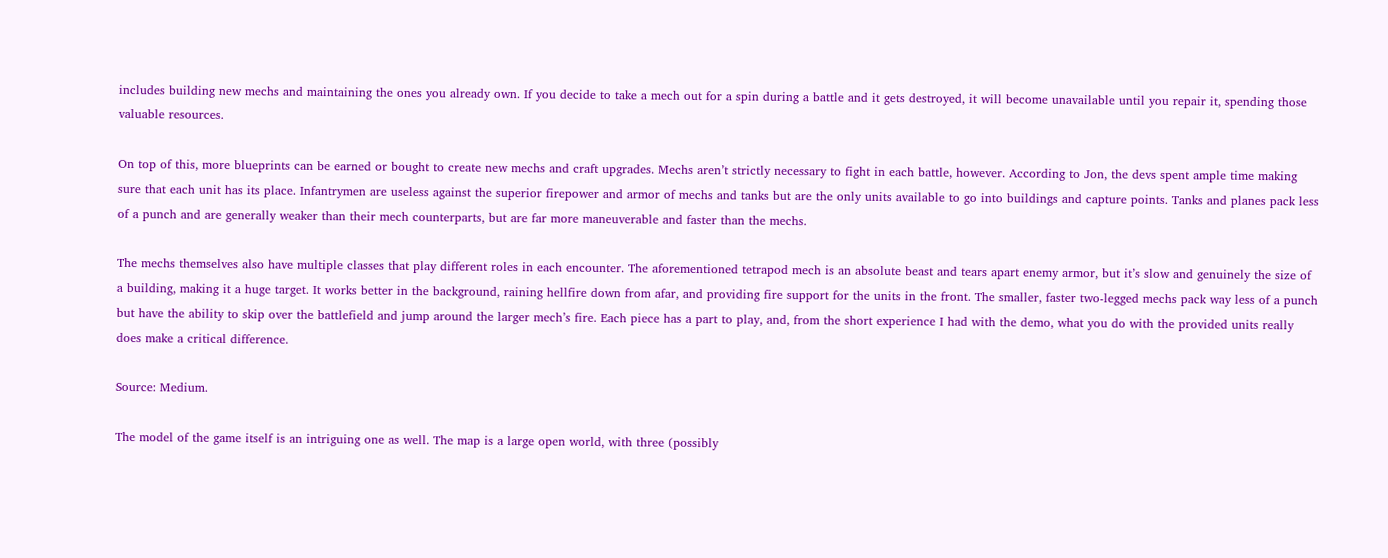includes building new mechs and maintaining the ones you already own. If you decide to take a mech out for a spin during a battle and it gets destroyed, it will become unavailable until you repair it, spending those valuable resources.

On top of this, more blueprints can be earned or bought to create new mechs and craft upgrades. Mechs aren’t strictly necessary to fight in each battle, however. According to Jon, the devs spent ample time making sure that each unit has its place. Infantrymen are useless against the superior firepower and armor of mechs and tanks but are the only units available to go into buildings and capture points. Tanks and planes pack less of a punch and are generally weaker than their mech counterparts, but are far more maneuverable and faster than the mechs.

The mechs themselves also have multiple classes that play different roles in each encounter. The aforementioned tetrapod mech is an absolute beast and tears apart enemy armor, but it’s slow and genuinely the size of a building, making it a huge target. It works better in the background, raining hellfire down from afar, and providing fire support for the units in the front. The smaller, faster two-legged mechs pack way less of a punch but have the ability to skip over the battlefield and jump around the larger mech’s fire. Each piece has a part to play, and, from the short experience I had with the demo, what you do with the provided units really does make a critical difference.

Source: Medium.

The model of the game itself is an intriguing one as well. The map is a large open world, with three (possibly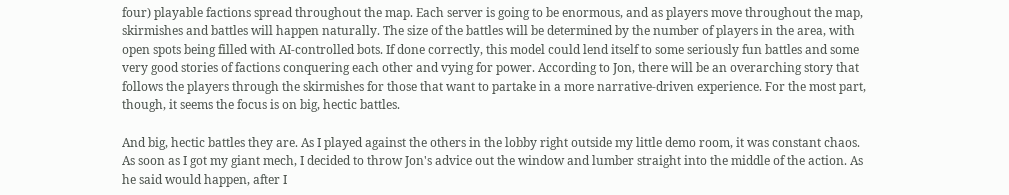four) playable factions spread throughout the map. Each server is going to be enormous, and as players move throughout the map, skirmishes and battles will happen naturally. The size of the battles will be determined by the number of players in the area, with open spots being filled with AI-controlled bots. If done correctly, this model could lend itself to some seriously fun battles and some very good stories of factions conquering each other and vying for power. According to Jon, there will be an overarching story that follows the players through the skirmishes for those that want to partake in a more narrative-driven experience. For the most part, though, it seems the focus is on big, hectic battles.

And big, hectic battles they are. As I played against the others in the lobby right outside my little demo room, it was constant chaos. As soon as I got my giant mech, I decided to throw Jon's advice out the window and lumber straight into the middle of the action. As he said would happen, after I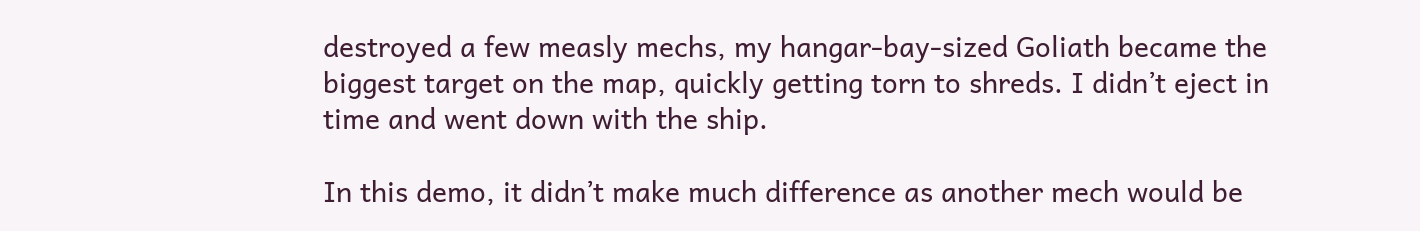destroyed a few measly mechs, my hangar-bay-sized Goliath became the biggest target on the map, quickly getting torn to shreds. I didn’t eject in time and went down with the ship.

In this demo, it didn’t make much difference as another mech would be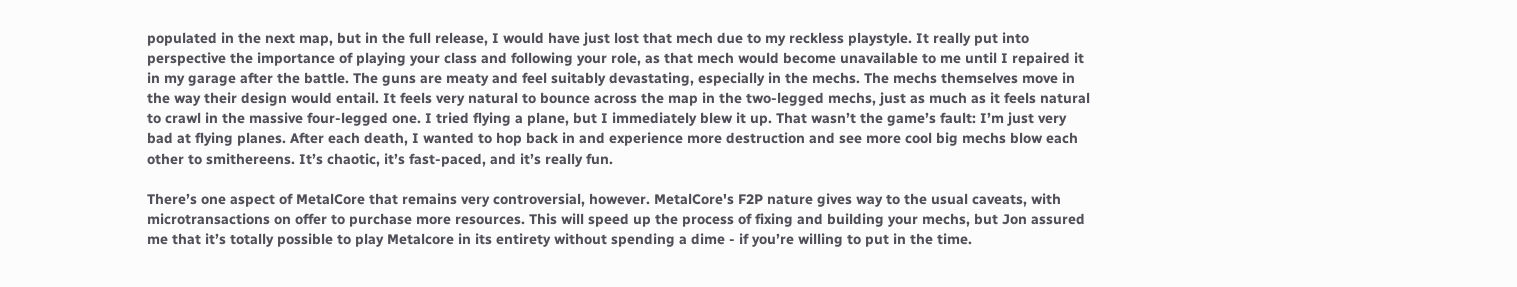populated in the next map, but in the full release, I would have just lost that mech due to my reckless playstyle. It really put into perspective the importance of playing your class and following your role, as that mech would become unavailable to me until I repaired it in my garage after the battle. The guns are meaty and feel suitably devastating, especially in the mechs. The mechs themselves move in the way their design would entail. It feels very natural to bounce across the map in the two-legged mechs, just as much as it feels natural to crawl in the massive four-legged one. I tried flying a plane, but I immediately blew it up. That wasn’t the game’s fault: I’m just very bad at flying planes. After each death, I wanted to hop back in and experience more destruction and see more cool big mechs blow each other to smithereens. It’s chaotic, it’s fast-paced, and it’s really fun.

There’s one aspect of MetalCore that remains very controversial, however. MetalCore's F2P nature gives way to the usual caveats, with microtransactions on offer to purchase more resources. This will speed up the process of fixing and building your mechs, but Jon assured me that it’s totally possible to play Metalcore in its entirety without spending a dime - if you’re willing to put in the time.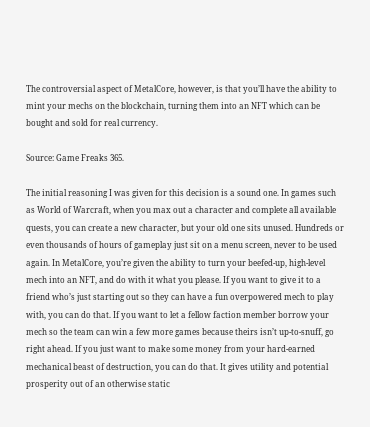The controversial aspect of MetalCore, however, is that you’ll have the ability to mint your mechs on the blockchain, turning them into an NFT which can be bought and sold for real currency.

Source: Game Freaks 365.

The initial reasoning I was given for this decision is a sound one. In games such as World of Warcraft, when you max out a character and complete all available quests, you can create a new character, but your old one sits unused. Hundreds or even thousands of hours of gameplay just sit on a menu screen, never to be used again. In MetalCore, you’re given the ability to turn your beefed-up, high-level mech into an NFT, and do with it what you please. If you want to give it to a friend who’s just starting out so they can have a fun overpowered mech to play with, you can do that. If you want to let a fellow faction member borrow your mech so the team can win a few more games because theirs isn’t up-to-snuff, go right ahead. If you just want to make some money from your hard-earned mechanical beast of destruction, you can do that. It gives utility and potential prosperity out of an otherwise static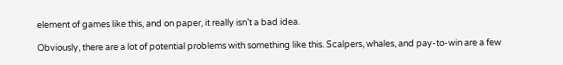element of games like this, and on paper, it really isn’t a bad idea.

Obviously, there are a lot of potential problems with something like this. Scalpers, whales, and pay-to-win are a few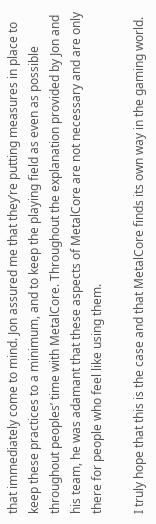that immediately come to mind. Jon assured me that they’re putting measures in place to keep these practices to a minimum, and to keep the playing field as even as possible throughout peoples’ time with MetalCore. Throughout the explanation provided by Jon and his team, he was adamant that these aspects of MetalCore are not necessary and are only there for people who feel like using them.

I truly hope that this is the case and that MetalCore finds its own way in the gaming world.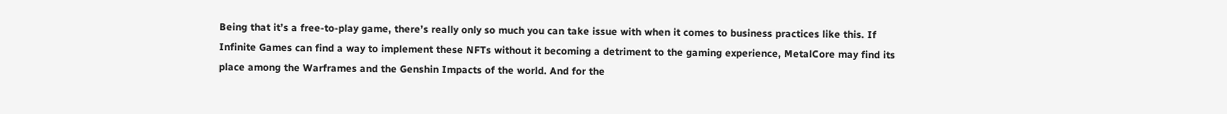Being that it’s a free-to-play game, there’s really only so much you can take issue with when it comes to business practices like this. If Infinite Games can find a way to implement these NFTs without it becoming a detriment to the gaming experience, MetalCore may find its place among the Warframes and the Genshin Impacts of the world. And for the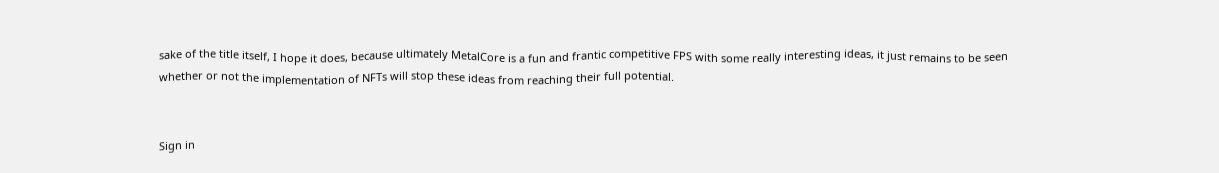sake of the title itself, I hope it does, because ultimately MetalCore is a fun and frantic competitive FPS with some really interesting ideas, it just remains to be seen whether or not the implementation of NFTs will stop these ideas from reaching their full potential.


Sign in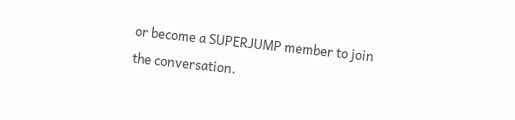or become a SUPERJUMP member to join the conversation.